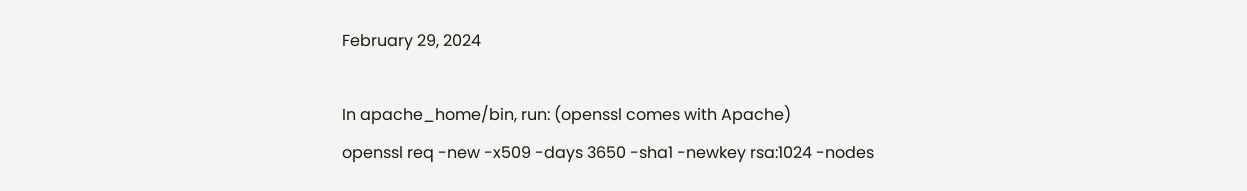February 29, 2024

In apache_home/bin, run: (openssl comes with Apache)
openssl req -new -x509 -days 3650 -sha1 -newkey rsa:1024 -nodes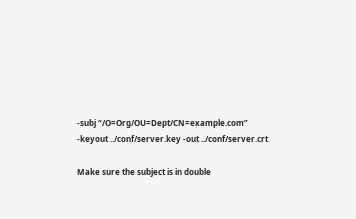-subj “/O=Org/OU=Dept/CN=example.com” -keyout ../conf/server.key -out ../conf/server.crt

Make sure the subject is in double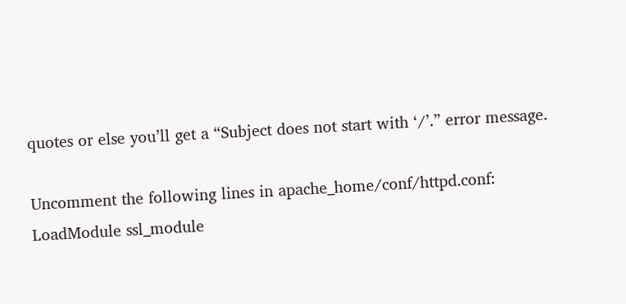quotes or else you’ll get a “Subject does not start with ‘/’.” error message.

Uncomment the following lines in apache_home/conf/httpd.conf:
LoadModule ssl_module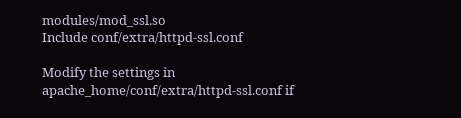modules/mod_ssl.so
Include conf/extra/httpd-ssl.conf

Modify the settings in apache_home/conf/extra/httpd-ssl.conf if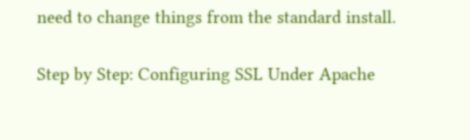need to change things from the standard install.

Step by Step: Configuring SSL Under Apache